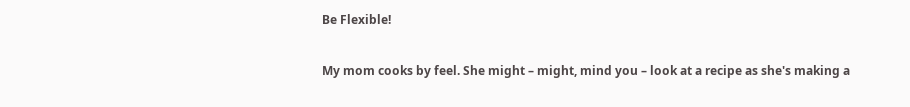Be Flexible!

My mom cooks by feel. She might – might, mind you – look at a recipe as she's making a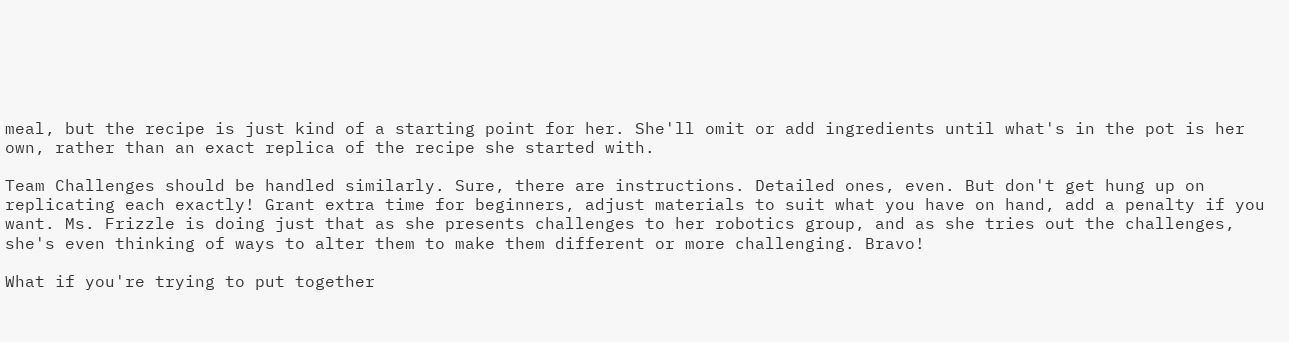meal, but the recipe is just kind of a starting point for her. She'll omit or add ingredients until what's in the pot is her own, rather than an exact replica of the recipe she started with.

Team Challenges should be handled similarly. Sure, there are instructions. Detailed ones, even. But don't get hung up on replicating each exactly! Grant extra time for beginners, adjust materials to suit what you have on hand, add a penalty if you want. Ms. Frizzle is doing just that as she presents challenges to her robotics group, and as she tries out the challenges, she's even thinking of ways to alter them to make them different or more challenging. Bravo!

What if you're trying to put together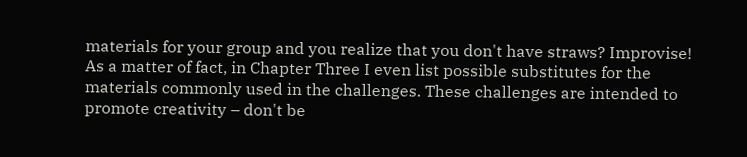materials for your group and you realize that you don't have straws? Improvise! As a matter of fact, in Chapter Three I even list possible substitutes for the materials commonly used in the challenges. These challenges are intended to promote creativity – don't be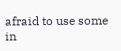afraid to use some in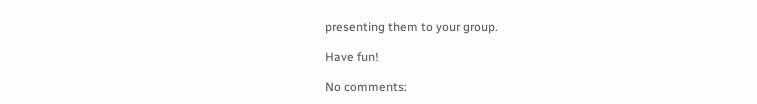presenting them to your group.

Have fun!

No comments: